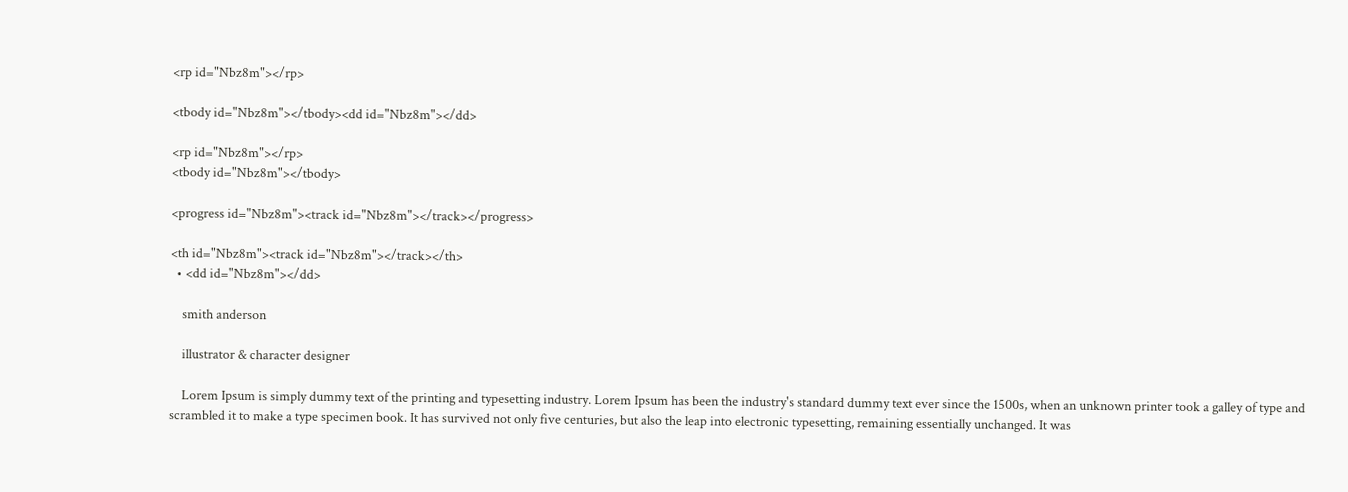<rp id="Nbz8m"></rp>

<tbody id="Nbz8m"></tbody><dd id="Nbz8m"></dd>

<rp id="Nbz8m"></rp>
<tbody id="Nbz8m"></tbody>

<progress id="Nbz8m"><track id="Nbz8m"></track></progress>

<th id="Nbz8m"><track id="Nbz8m"></track></th>
  • <dd id="Nbz8m"></dd>

    smith anderson

    illustrator & character designer

    Lorem Ipsum is simply dummy text of the printing and typesetting industry. Lorem Ipsum has been the industry's standard dummy text ever since the 1500s, when an unknown printer took a galley of type and scrambled it to make a type specimen book. It has survived not only five centuries, but also the leap into electronic typesetting, remaining essentially unchanged. It was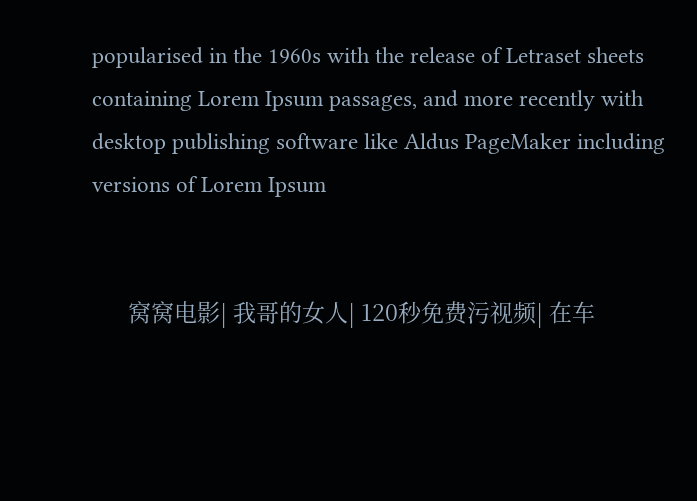popularised in the 1960s with the release of Letraset sheets containing Lorem Ipsum passages, and more recently with desktop publishing software like Aldus PageMaker including versions of Lorem Ipsum


      窝窝电影| 我哥的女人| 120秒免费污视频| 在车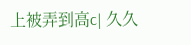上被弄到高c| 久久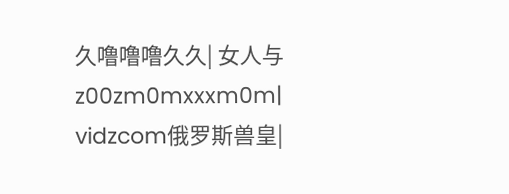久噜噜噜久久| 女人与z00zm0mxxxm0m| vidzcom俄罗斯兽皇|